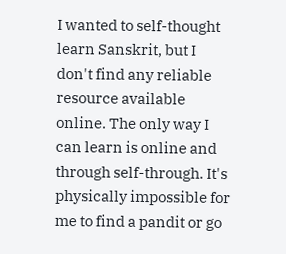I wanted to self-thought learn Sanskrit, but I don't find any reliable resource available online. The only way I can learn is online and through self-through. It's physically impossible for me to find a pandit or go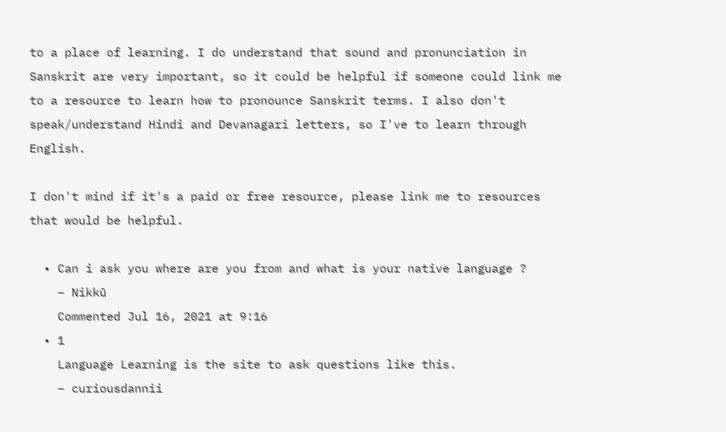to a place of learning. I do understand that sound and pronunciation in Sanskrit are very important, so it could be helpful if someone could link me to a resource to learn how to pronounce Sanskrit terms. I also don't speak/understand Hindi and Devanagari letters, so I've to learn through English.

I don't mind if it's a paid or free resource, please link me to resources that would be helpful.

  • Can i ask you where are you from and what is your native language ?
    – Nikkū
    Commented Jul 16, 2021 at 9:16
  • 1
    Language Learning is the site to ask questions like this.
    – curiousdannii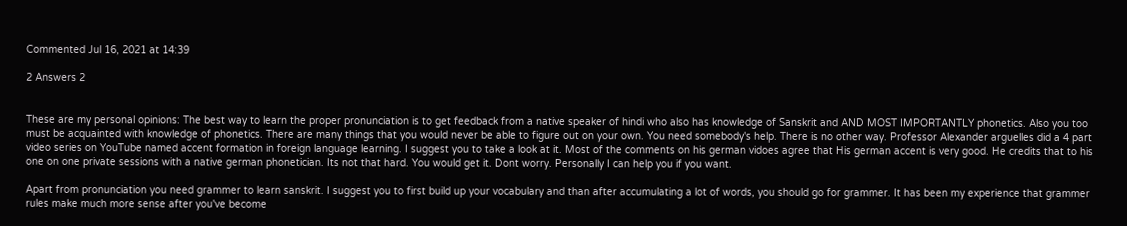Commented Jul 16, 2021 at 14:39

2 Answers 2


These are my personal opinions: The best way to learn the proper pronunciation is to get feedback from a native speaker of hindi who also has knowledge of Sanskrit and AND MOST IMPORTANTLY phonetics. Also you too must be acquainted with knowledge of phonetics. There are many things that you would never be able to figure out on your own. You need somebody's help. There is no other way. Professor Alexander arguelles did a 4 part video series on YouTube named accent formation in foreign language learning. I suggest you to take a look at it. Most of the comments on his german vidoes agree that His german accent is very good. He credits that to his one on one private sessions with a native german phonetician. Its not that hard. You would get it. Dont worry. Personally I can help you if you want.

Apart from pronunciation you need grammer to learn sanskrit. I suggest you to first build up your vocabulary and than after accumulating a lot of words, you should go for grammer. It has been my experience that grammer rules make much more sense after you've become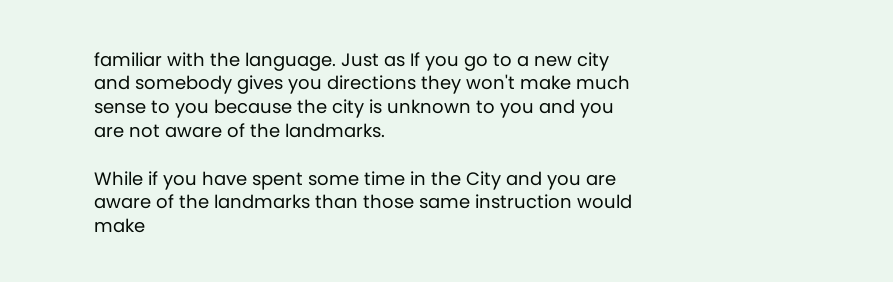familiar with the language. Just as If you go to a new city and somebody gives you directions they won't make much sense to you because the city is unknown to you and you are not aware of the landmarks.

While if you have spent some time in the City and you are aware of the landmarks than those same instruction would make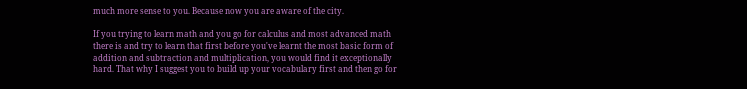much more sense to you. Because now you are aware of the city.

If you trying to learn math and you go for calculus and most advanced math there is and try to learn that first before you've learnt the most basic form of addition and subtraction and multiplication, you would find it exceptionally hard. That why I suggest you to build up your vocabulary first and then go for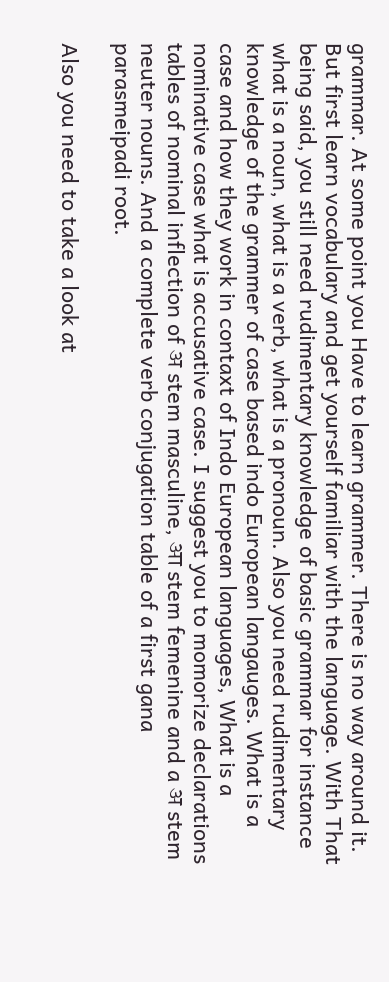grammar. At some point you Have to learn grammer. There is no way around it. But first learn vocabulary and get yourself familiar with the language. With That being said, you still need rudimentary knowledge of basic grammar for instance what is a noun, what is a verb, what is a pronoun. Also you need rudimentary knowledge of the grammer of case based indo European langauges. What is a case and how they work in contaxt of Indo European languages, What is a nominative case what is accusative case. I suggest you to momorize declarations tables of nominal inflection of अ stem masculine, आ stem femenine and a अ stem neuter nouns. And a complete verb conjugation table of a first gana parasmeipadi root.

Also you need to take a look at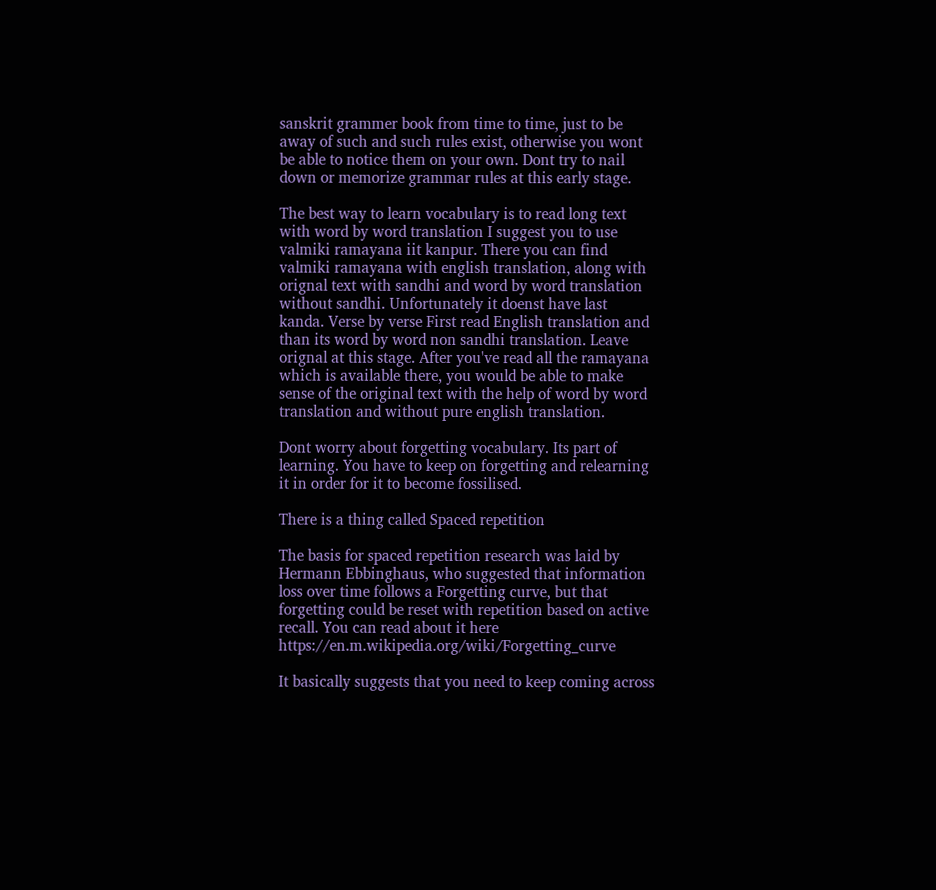sanskrit grammer book from time to time, just to be away of such and such rules exist, otherwise you wont be able to notice them on your own. Dont try to nail down or memorize grammar rules at this early stage.

The best way to learn vocabulary is to read long text with word by word translation I suggest you to use valmiki ramayana iit kanpur. There you can find valmiki ramayana with english translation, along with orignal text with sandhi and word by word translation without sandhi. Unfortunately it doenst have last kanda. Verse by verse First read English translation and than its word by word non sandhi translation. Leave orignal at this stage. After you've read all the ramayana which is available there, you would be able to make sense of the original text with the help of word by word translation and without pure english translation.

Dont worry about forgetting vocabulary. Its part of learning. You have to keep on forgetting and relearning it in order for it to become fossilised.

There is a thing called Spaced repetition

The basis for spaced repetition research was laid by Hermann Ebbinghaus, who suggested that information loss over time follows a Forgetting curve, but that forgetting could be reset with repetition based on active recall. You can read about it here https://en.m.wikipedia.org/wiki/Forgetting_curve

It basically suggests that you need to keep coming across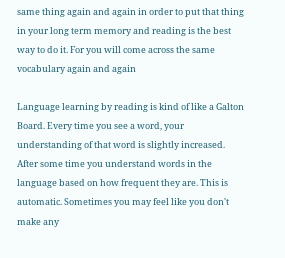same thing again and again in order to put that thing in your long term memory and reading is the best way to do it. For you will come across the same vocabulary again and again

Language learning by reading is kind of like a Galton Board. Every time you see a word, your understanding of that word is slightly increased. After some time you understand words in the language based on how frequent they are. This is automatic. Sometimes you may feel like you don't make any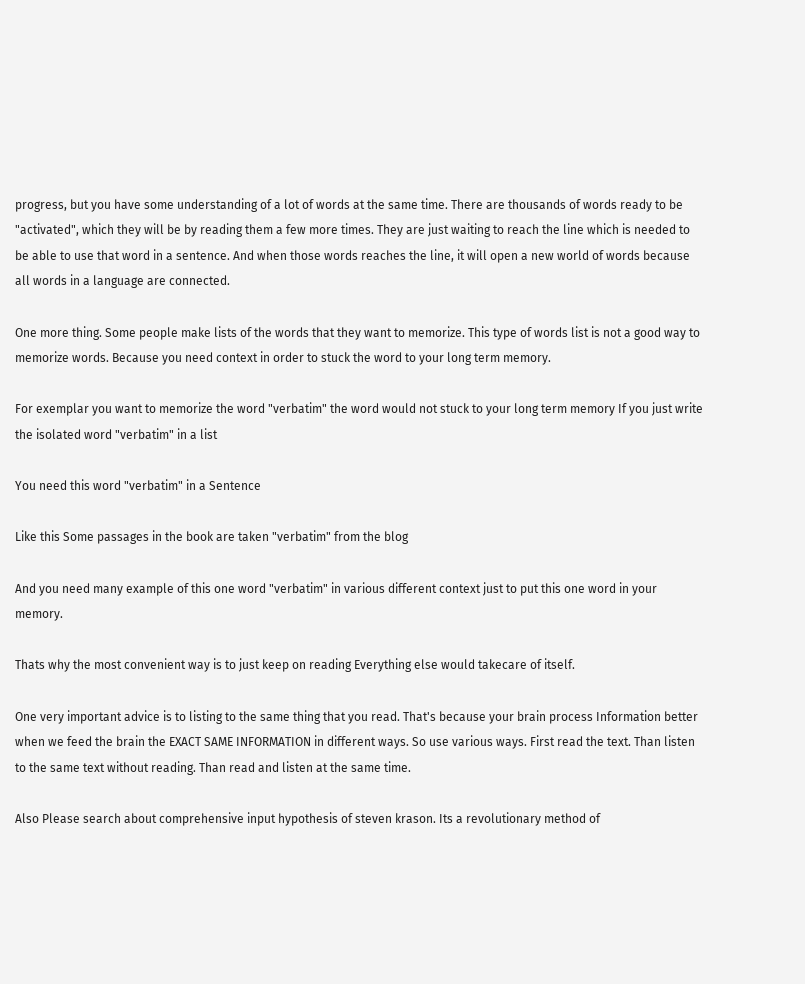progress, but you have some understanding of a lot of words at the same time. There are thousands of words ready to be "activated", which they will be by reading them a few more times. They are just waiting to reach the line which is needed to be able to use that word in a sentence. And when those words reaches the line, it will open a new world of words because all words in a language are connected.

One more thing. Some people make lists of the words that they want to memorize. This type of words list is not a good way to memorize words. Because you need context in order to stuck the word to your long term memory.

For exemplar you want to memorize the word "verbatim" the word would not stuck to your long term memory If you just write the isolated word "verbatim" in a list

You need this word "verbatim" in a Sentence

Like this Some passages in the book are taken "verbatim" from the blog

And you need many example of this one word "verbatim" in various different context just to put this one word in your memory.

Thats why the most convenient way is to just keep on reading Everything else would takecare of itself.

One very important advice is to listing to the same thing that you read. That's because your brain process Information better when we feed the brain the EXACT SAME INFORMATION in different ways. So use various ways. First read the text. Than listen to the same text without reading. Than read and listen at the same time.

Also Please search about comprehensive input hypothesis of steven krason. Its a revolutionary method of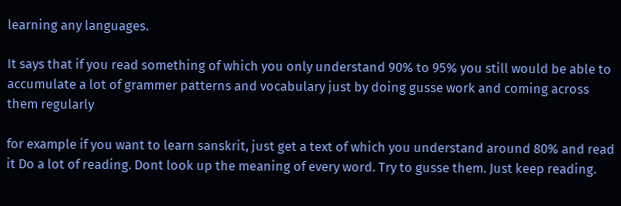learning any languages.

It says that if you read something of which you only understand 90% to 95% you still would be able to accumulate a lot of grammer patterns and vocabulary just by doing gusse work and coming across them regularly

for example if you want to learn sanskrit, just get a text of which you understand around 80% and read it Do a lot of reading. Dont look up the meaning of every word. Try to gusse them. Just keep reading.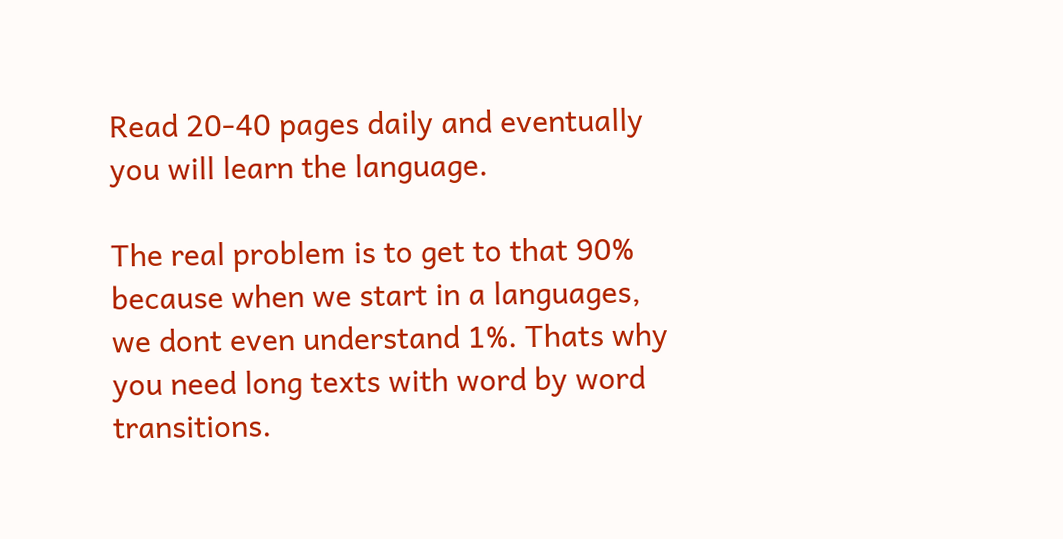Read 20-40 pages daily and eventually you will learn the language.

The real problem is to get to that 90% because when we start in a languages, we dont even understand 1%. Thats why you need long texts with word by word transitions.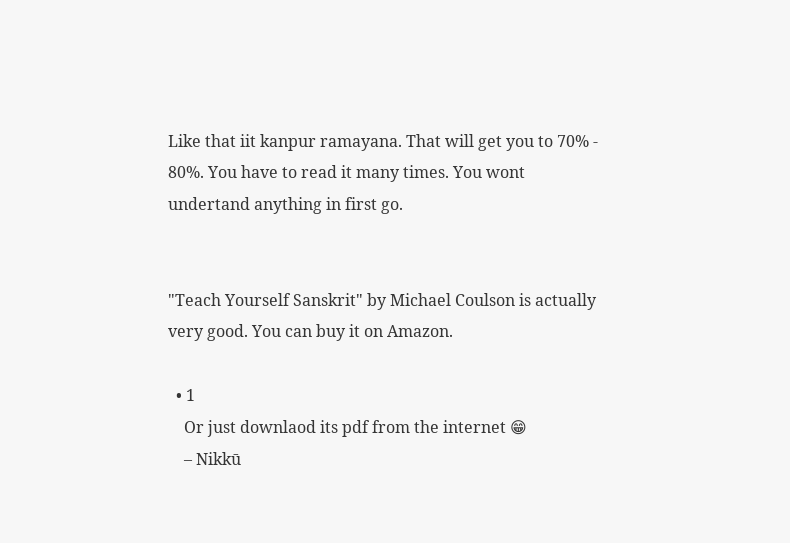Like that iit kanpur ramayana. That will get you to 70% - 80%. You have to read it many times. You wont undertand anything in first go.


"Teach Yourself Sanskrit" by Michael Coulson is actually very good. You can buy it on Amazon.

  • 1
    Or just downlaod its pdf from the internet 😁
    – Nikkū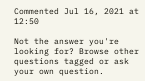Commented Jul 16, 2021 at 12:50

Not the answer you're looking for? Browse other questions tagged or ask your own question.